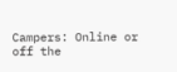Campers: Online or off the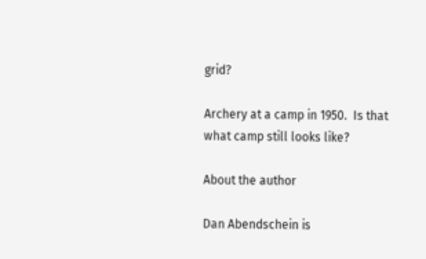grid?

Archery at a camp in 1950.  Is that what camp still looks like?

About the author

Dan Abendschein is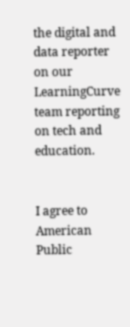the digital and data reporter on our LearningCurve team reporting on tech and education.


I agree to American Public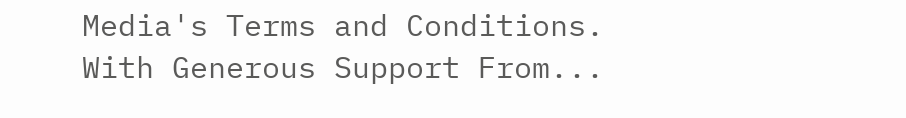Media's Terms and Conditions.
With Generous Support From...